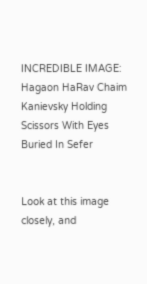INCREDIBLE IMAGE: Hagaon HaRav Chaim Kanievsky Holding Scissors With Eyes Buried In Sefer


Look at this image closely, and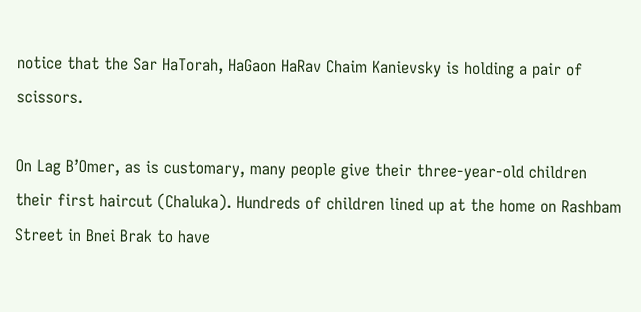notice that the Sar HaTorah, HaGaon HaRav Chaim Kanievsky is holding a pair of scissors.

On Lag B’Omer, as is customary, many people give their three-year-old children their first haircut (Chaluka). Hundreds of children lined up at the home on Rashbam Street in Bnei Brak to have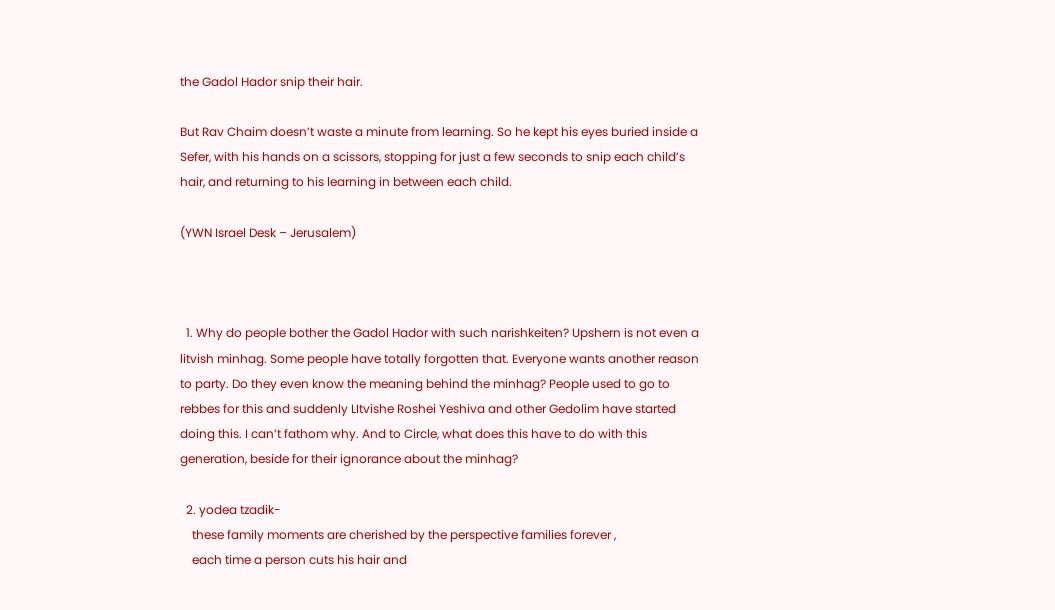the Gadol Hador snip their hair.

But Rav Chaim doesn’t waste a minute from learning. So he kept his eyes buried inside a Sefer, with his hands on a scissors, stopping for just a few seconds to snip each child’s hair, and returning to his learning in between each child.

(YWN Israel Desk – Jerusalem)



  1. Why do people bother the Gadol Hador with such narishkeiten? Upshern is not even a litvish minhag. Some people have totally forgotten that. Everyone wants another reason to party. Do they even know the meaning behind the minhag? People used to go to rebbes for this and suddenly LItvishe Roshei Yeshiva and other Gedolim have started doing this. I can’t fathom why. And to Circle, what does this have to do with this generation, beside for their ignorance about the minhag?

  2. yodea tzadik-
    these family moments are cherished by the perspective families forever ,
    each time a person cuts his hair and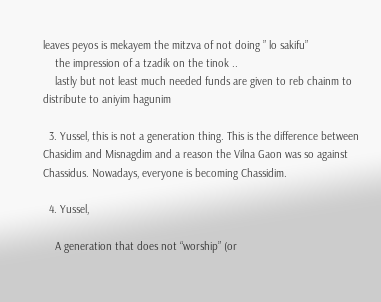leaves peyos is mekayem the mitzva of not doing ” lo sakifu”
    the impression of a tzadik on the tinok ..
    lastly but not least much needed funds are given to reb chainm to distribute to aniyim hagunim

  3. Yussel, this is not a generation thing. This is the difference between Chasidim and Misnagdim and a reason the Vilna Gaon was so against Chassidus. Nowadays, everyone is becoming Chassidim.

  4. Yussel,

    A generation that does not “worship” (or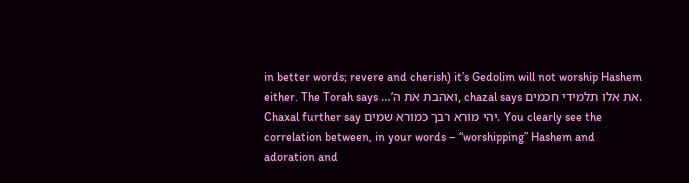in better words; revere and cherish) it’s Gedolim will not worship Hashem either. The Torah says …’ואהבת את ה, chazal says את אלו תלמידי חכמים. Chaxal further say יהי מורא רבך כמורא שמים. You clearly see the correlation between, in your words – “worshipping” Hashem and adoration and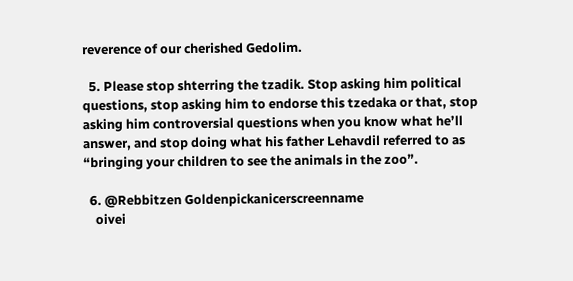reverence of our cherished Gedolim.

  5. Please stop shterring the tzadik. Stop asking him political questions, stop asking him to endorse this tzedaka or that, stop asking him controversial questions when you know what he’ll answer, and stop doing what his father Lehavdil referred to as “bringing your children to see the animals in the zoo”.

  6. @Rebbitzen Goldenpickanicerscreenname
    oivei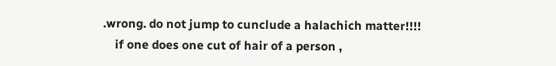.wrong. do not jump to cunclude a halachich matter!!!!
    if one does one cut of hair of a person ,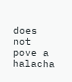does not pove a halacha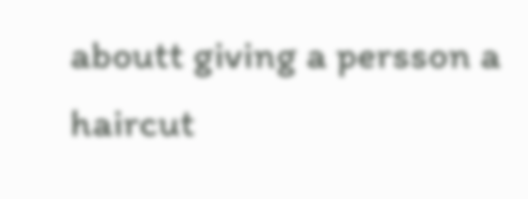aboutt giving a persson a haircut